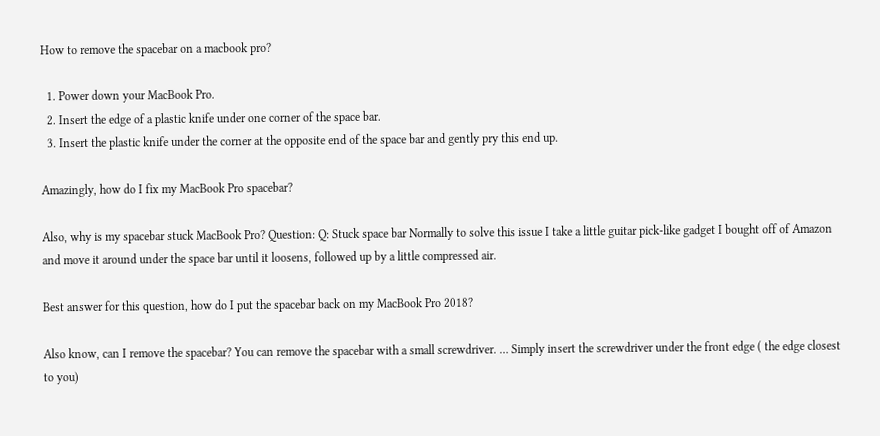How to remove the spacebar on a macbook pro?

  1. Power down your MacBook Pro.
  2. Insert the edge of a plastic knife under one corner of the space bar.
  3. Insert the plastic knife under the corner at the opposite end of the space bar and gently pry this end up.

Amazingly, how do I fix my MacBook Pro spacebar?

Also, why is my spacebar stuck MacBook Pro? Question: Q: Stuck space bar Normally to solve this issue I take a little guitar pick-like gadget I bought off of Amazon and move it around under the space bar until it loosens, followed up by a little compressed air.

Best answer for this question, how do I put the spacebar back on my MacBook Pro 2018?

Also know, can I remove the spacebar? You can remove the spacebar with a small screwdriver. … Simply insert the screwdriver under the front edge ( the edge closest to you)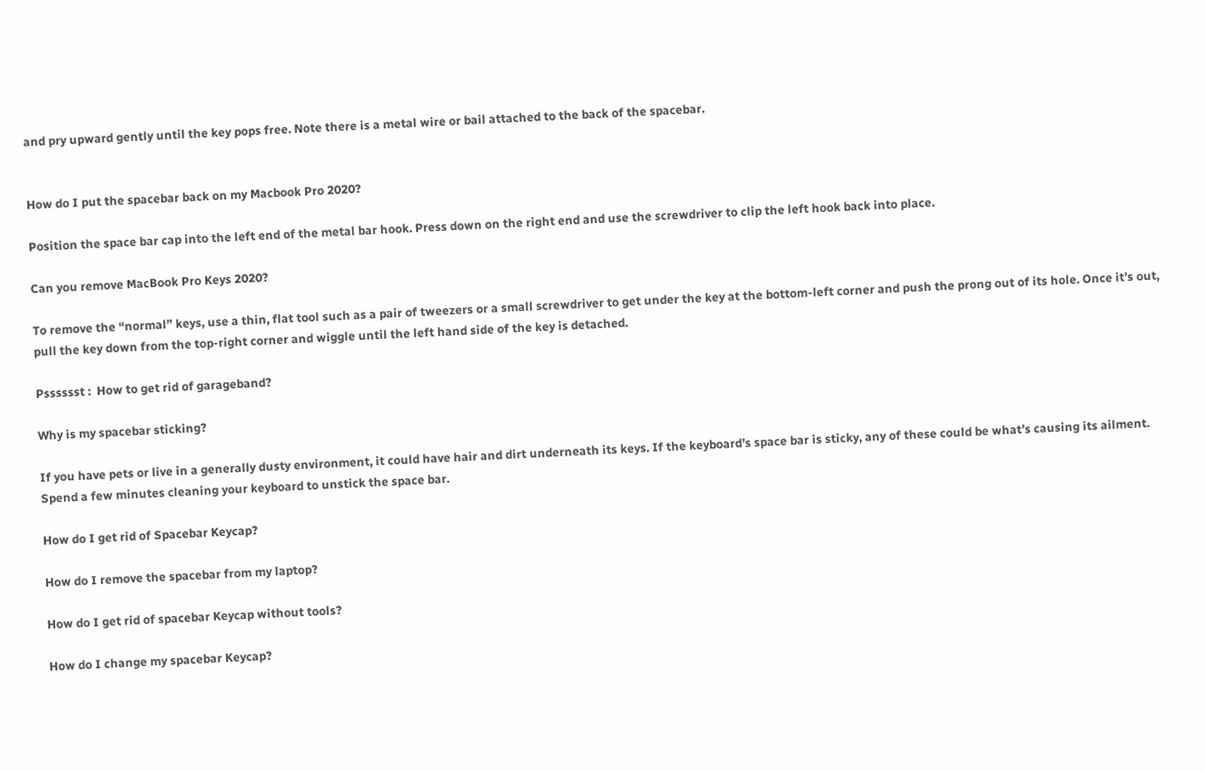and pry upward gently until the key pops free. Note there is a metal wire or bail attached to the back of the spacebar.


How do I put the spacebar back on my Macbook Pro 2020?

Position the space bar cap into the left end of the metal bar hook. Press down on the right end and use the screwdriver to clip the left hook back into place.

Can you remove MacBook Pro Keys 2020?

To remove the “normal” keys, use a thin, flat tool such as a pair of tweezers or a small screwdriver to get under the key at the bottom-left corner and push the prong out of its hole. Once it’s out, pull the key down from the top-right corner and wiggle until the left hand side of the key is detached.

Psssssst :  How to get rid of garageband?

Why is my spacebar sticking?

If you have pets or live in a generally dusty environment, it could have hair and dirt underneath its keys. If the keyboard’s space bar is sticky, any of these could be what’s causing its ailment. Spend a few minutes cleaning your keyboard to unstick the space bar.

How do I get rid of Spacebar Keycap?

How do I remove the spacebar from my laptop?

How do I get rid of spacebar Keycap without tools?

How do I change my spacebar Keycap?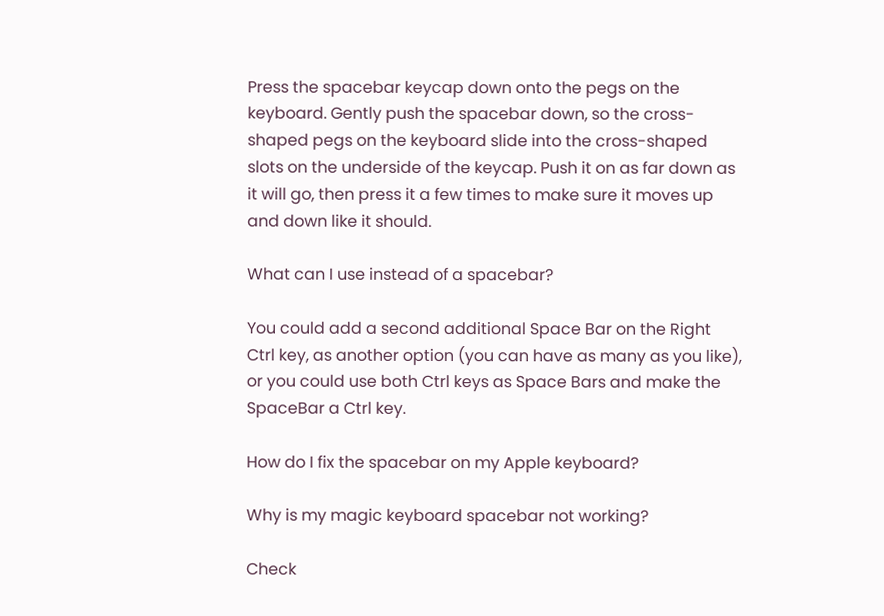Press the spacebar keycap down onto the pegs on the keyboard. Gently push the spacebar down, so the cross-shaped pegs on the keyboard slide into the cross-shaped slots on the underside of the keycap. Push it on as far down as it will go, then press it a few times to make sure it moves up and down like it should.

What can I use instead of a spacebar?

You could add a second additional Space Bar on the Right Ctrl key, as another option (you can have as many as you like), or you could use both Ctrl keys as Space Bars and make the SpaceBar a Ctrl key.

How do I fix the spacebar on my Apple keyboard?

Why is my magic keyboard spacebar not working?

Check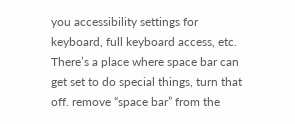you accessibility settings for keyboard, full keyboard access, etc. There’s a place where space bar can get set to do special things, turn that off. remove “space bar” from the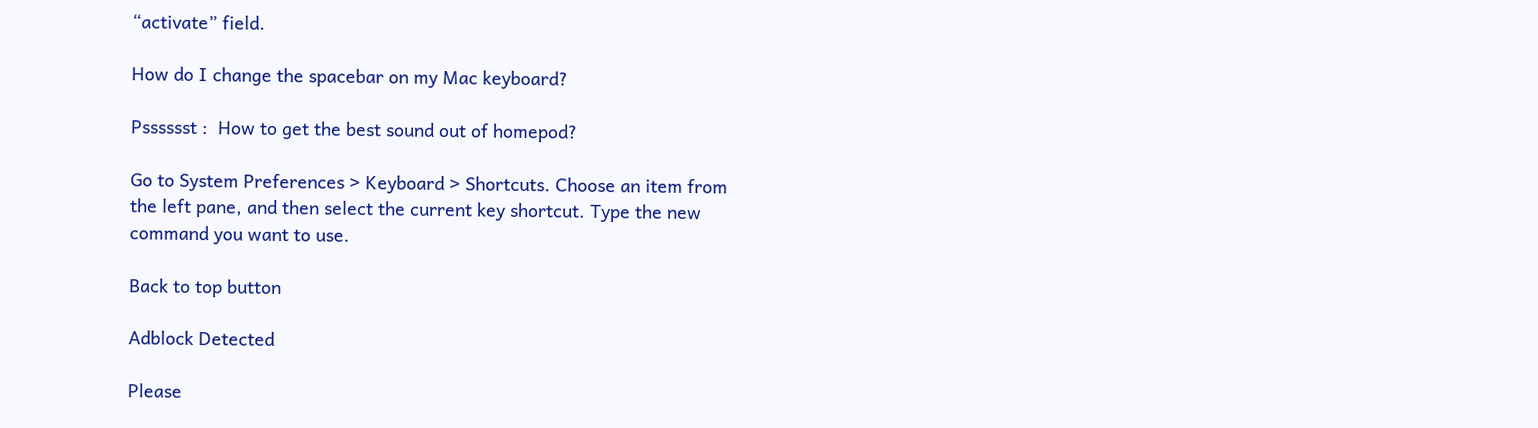“activate” field.

How do I change the spacebar on my Mac keyboard?

Psssssst :  How to get the best sound out of homepod?

Go to System Preferences > Keyboard > Shortcuts. Choose an item from the left pane, and then select the current key shortcut. Type the new command you want to use.

Back to top button

Adblock Detected

Please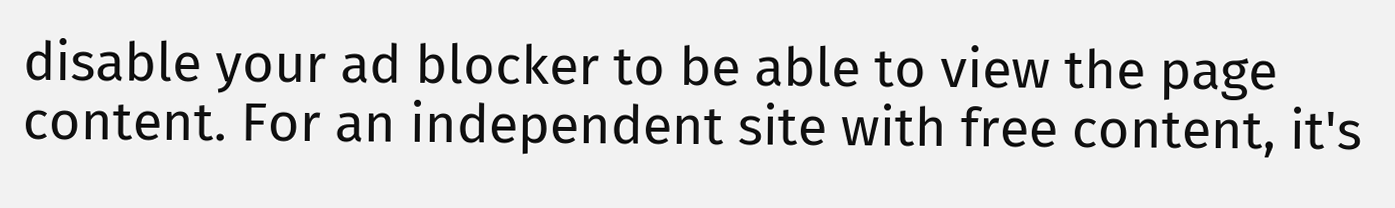disable your ad blocker to be able to view the page content. For an independent site with free content, it's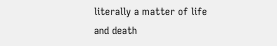literally a matter of life and death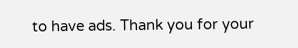to have ads. Thank you for your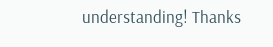understanding! Thanks